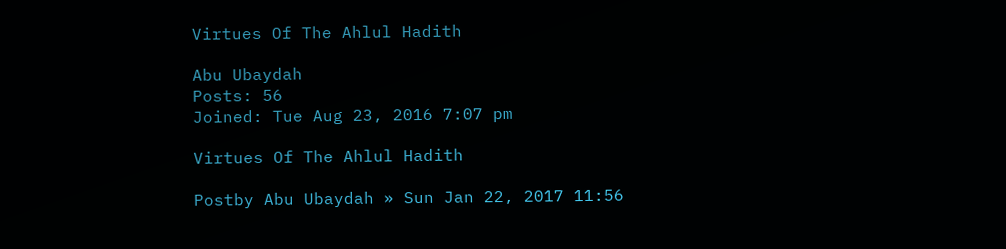Virtues Of The Ahlul Hadith

Abu Ubaydah
Posts: 56
Joined: Tue Aug 23, 2016 7:07 pm

Virtues Of The Ahlul Hadith

Postby Abu Ubaydah » Sun Jan 22, 2017 11:56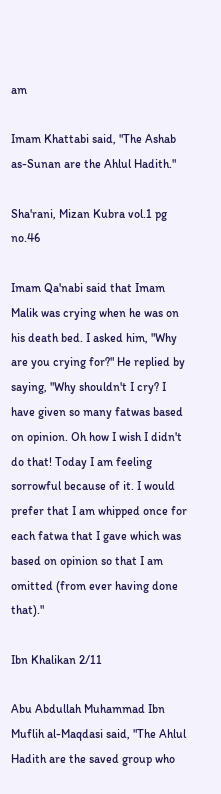am

Imam Khattabi said, "The Ashab as-Sunan are the Ahlul Hadith."

Sha'rani, Mizan Kubra vol.1 pg no.46

Imam Qa'nabi said that Imam Malik was crying when he was on his death bed. I asked him, "Why are you crying for?" He replied by saying, "Why shouldn't I cry? I have given so many fatwas based on opinion. Oh how I wish I didn't do that! Today I am feeling sorrowful because of it. I would prefer that I am whipped once for each fatwa that I gave which was based on opinion so that I am omitted (from ever having done that)."

Ibn Khalikan 2/11

Abu Abdullah Muhammad Ibn Muflih al-Maqdasi said, "The Ahlul Hadith are the saved group who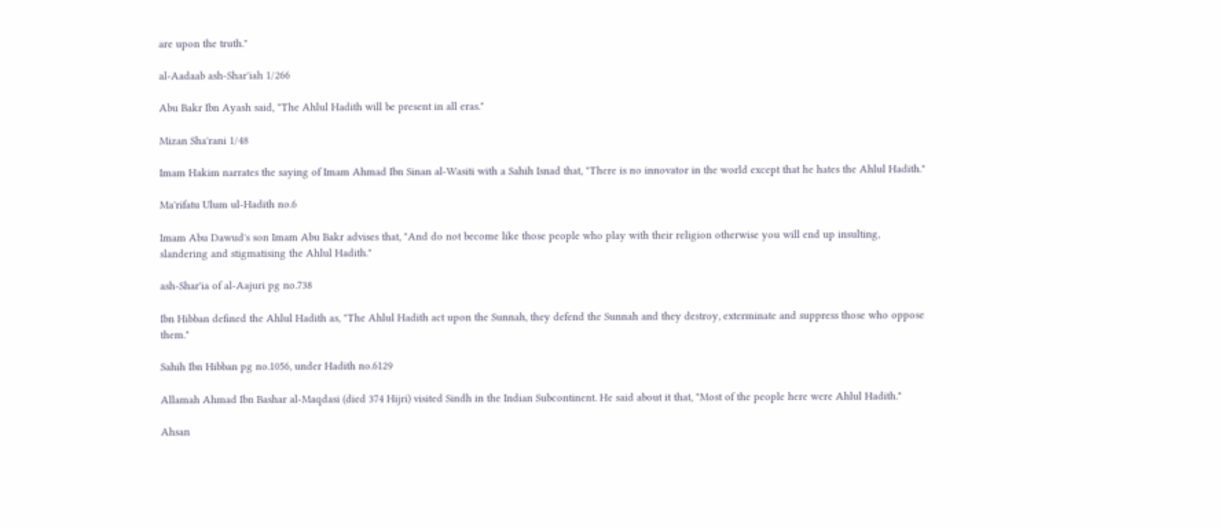are upon the truth."

al-Aadaab ash-Shar'iah 1/266

Abu Bakr Ibn Ayash said, "The Ahlul Hadith will be present in all eras."

Mizan Sha'rani 1/48

Imam Hakim narrates the saying of Imam Ahmad Ibn Sinan al-Wasiti with a Sahih Isnad that, "There is no innovator in the world except that he hates the Ahlul Hadith."

Ma'rifatu Ulum ul-Hadith no.6

Imam Abu Dawud's son Imam Abu Bakr advises that, "And do not become like those people who play with their religion otherwise you will end up insulting, slandering and stigmatising the Ahlul Hadith."

ash-Shar'ia of al-Aajuri pg no.738

Ibn Hibban defined the Ahlul Hadith as, "The Ahlul Hadith act upon the Sunnah, they defend the Sunnah and they destroy, exterminate and suppress those who oppose them."

Sahih Ibn Hibban pg no.1056, under Hadith no.6129

Allamah Ahmad Ibn Bashar al-Maqdasi (died 374 Hijri) visited Sindh in the Indian Subcontinent. He said about it that, "Most of the people here were Ahlul Hadith."

Ahsan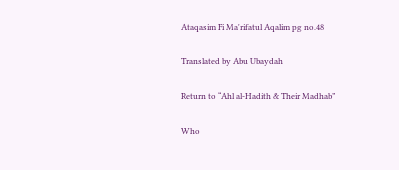Ataqasim Fi Ma'rifatul Aqalim pg no.48

Translated by Abu Ubaydah

Return to “Ahl al-Hadith & Their Madhab”

Who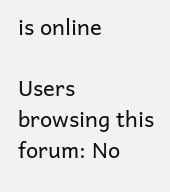is online

Users browsing this forum: No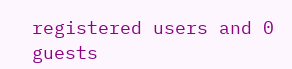registered users and 0 guests